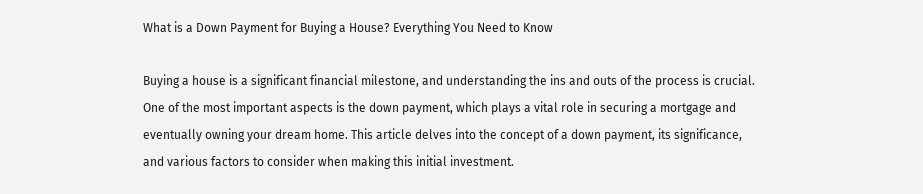What is a Down Payment for Buying a House? Everything You Need to Know

Buying a house is a significant financial milestone, and understanding the ins and outs of the process is crucial. One of the most important aspects is the down payment, which plays a vital role in securing a mortgage and eventually owning your dream home. This article delves into the concept of a down payment, its significance, and various factors to consider when making this initial investment.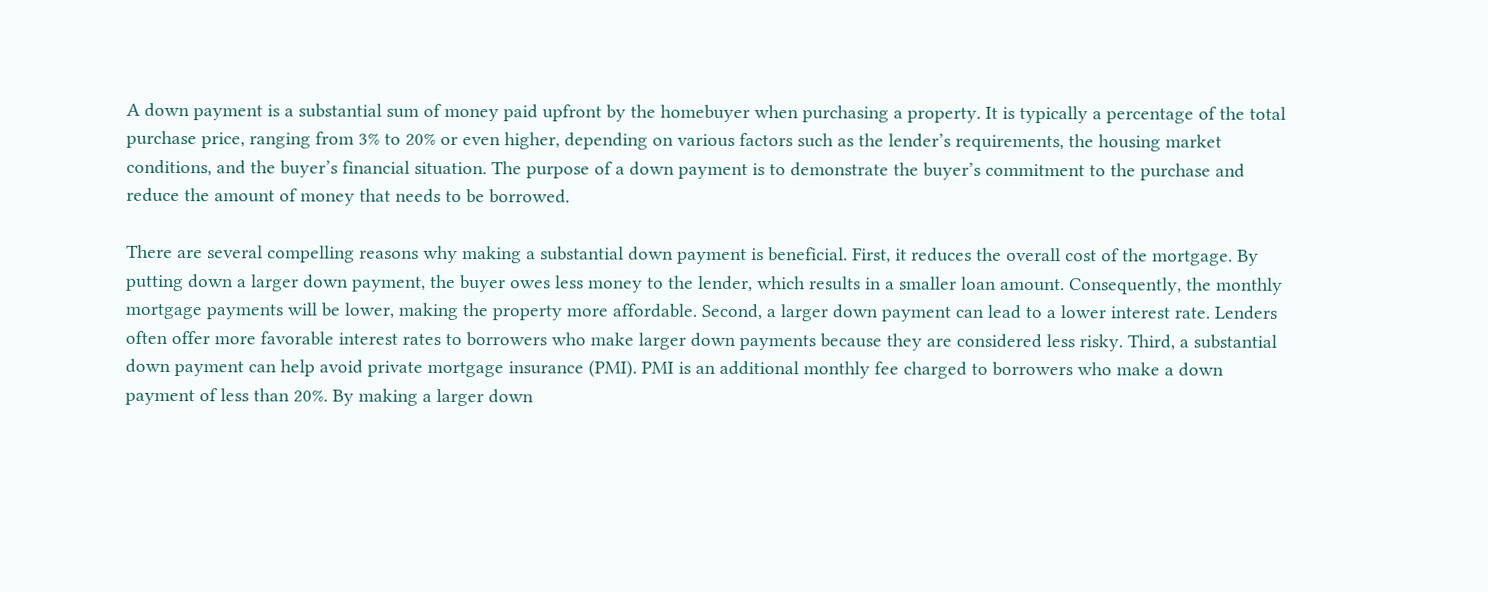A down payment is a substantial sum of money paid upfront by the homebuyer when purchasing a property. It is typically a percentage of the total purchase price, ranging from 3% to 20% or even higher, depending on various factors such as the lender’s requirements, the housing market conditions, and the buyer’s financial situation. The purpose of a down payment is to demonstrate the buyer’s commitment to the purchase and reduce the amount of money that needs to be borrowed.

There are several compelling reasons why making a substantial down payment is beneficial. First, it reduces the overall cost of the mortgage. By putting down a larger down payment, the buyer owes less money to the lender, which results in a smaller loan amount. Consequently, the monthly mortgage payments will be lower, making the property more affordable. Second, a larger down payment can lead to a lower interest rate. Lenders often offer more favorable interest rates to borrowers who make larger down payments because they are considered less risky. Third, a substantial down payment can help avoid private mortgage insurance (PMI). PMI is an additional monthly fee charged to borrowers who make a down payment of less than 20%. By making a larger down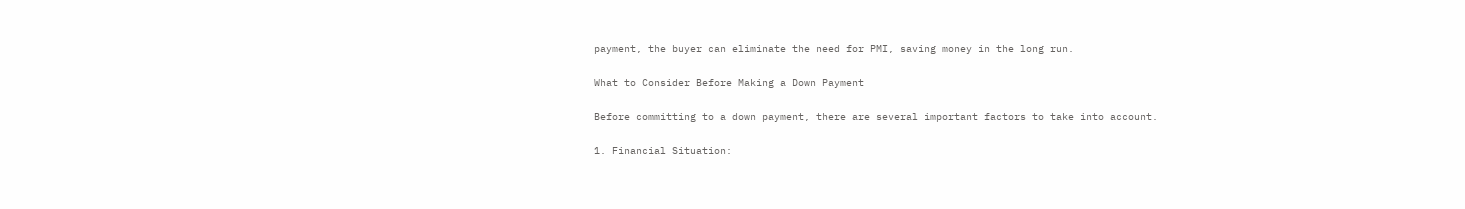payment, the buyer can eliminate the need for PMI, saving money in the long run.

What to Consider Before Making a Down Payment

Before committing to a down payment, there are several important factors to take into account.

1. Financial Situation: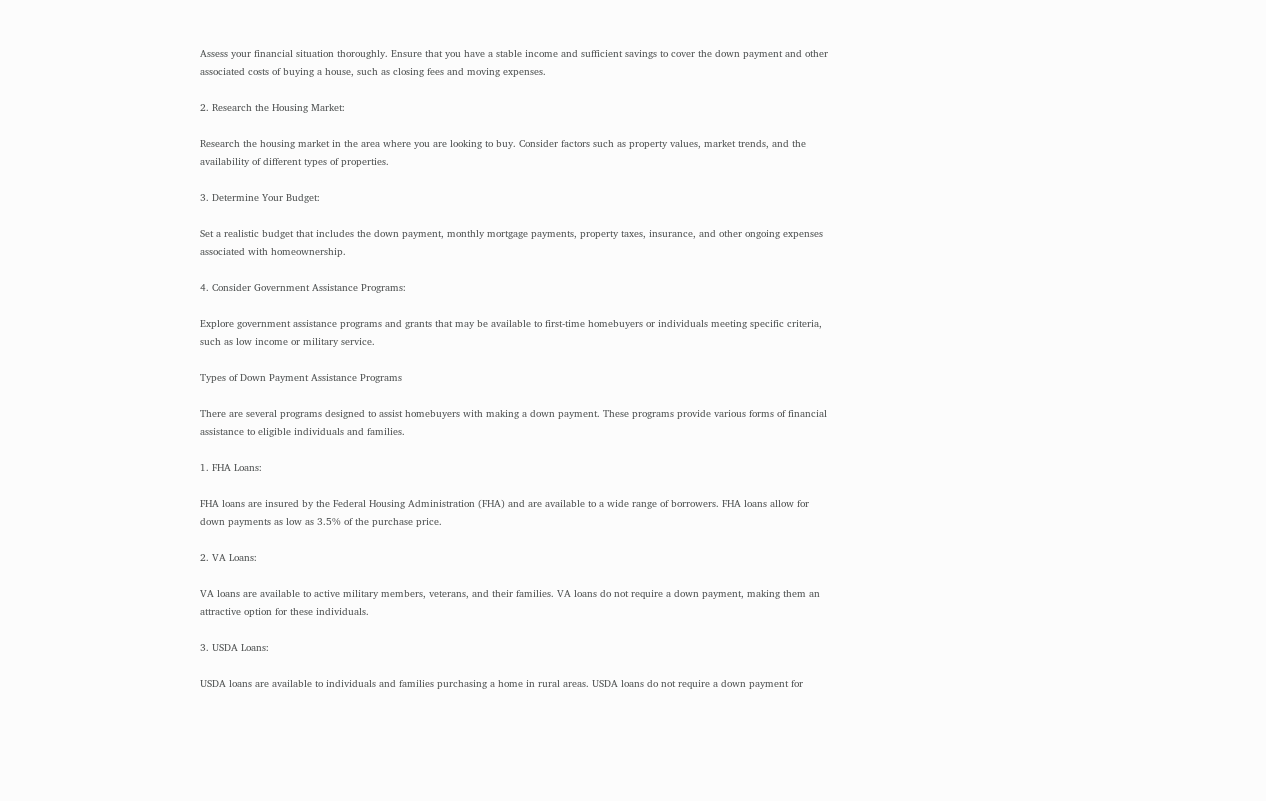Assess your financial situation thoroughly. Ensure that you have a stable income and sufficient savings to cover the down payment and other associated costs of buying a house, such as closing fees and moving expenses.

2. Research the Housing Market:

Research the housing market in the area where you are looking to buy. Consider factors such as property values, market trends, and the availability of different types of properties.

3. Determine Your Budget:

Set a realistic budget that includes the down payment, monthly mortgage payments, property taxes, insurance, and other ongoing expenses associated with homeownership.

4. Consider Government Assistance Programs:

Explore government assistance programs and grants that may be available to first-time homebuyers or individuals meeting specific criteria, such as low income or military service.

Types of Down Payment Assistance Programs

There are several programs designed to assist homebuyers with making a down payment. These programs provide various forms of financial assistance to eligible individuals and families.

1. FHA Loans:

FHA loans are insured by the Federal Housing Administration (FHA) and are available to a wide range of borrowers. FHA loans allow for down payments as low as 3.5% of the purchase price.

2. VA Loans:

VA loans are available to active military members, veterans, and their families. VA loans do not require a down payment, making them an attractive option for these individuals.

3. USDA Loans:

USDA loans are available to individuals and families purchasing a home in rural areas. USDA loans do not require a down payment for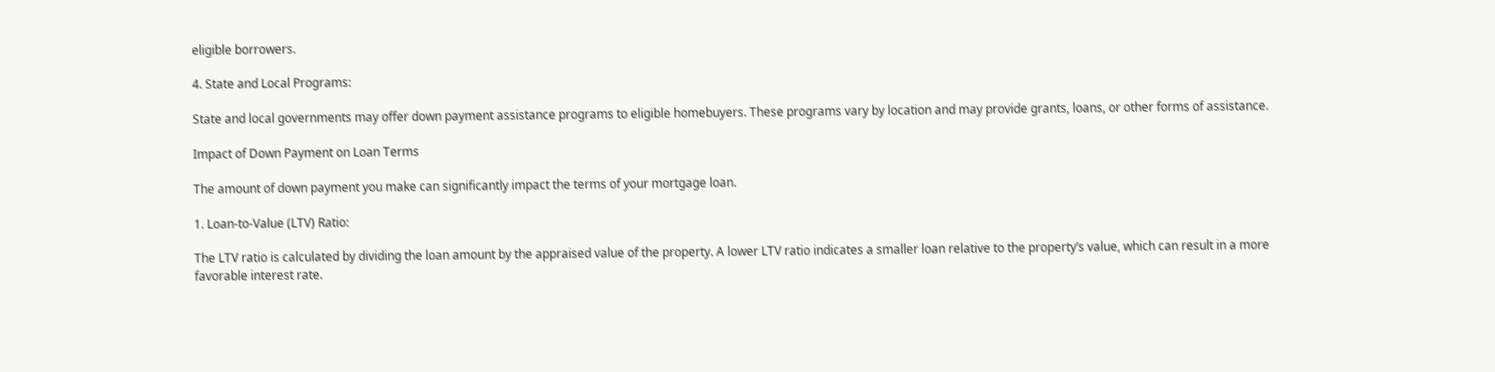eligible borrowers.

4. State and Local Programs:

State and local governments may offer down payment assistance programs to eligible homebuyers. These programs vary by location and may provide grants, loans, or other forms of assistance.

Impact of Down Payment on Loan Terms

The amount of down payment you make can significantly impact the terms of your mortgage loan.

1. Loan-to-Value (LTV) Ratio:

The LTV ratio is calculated by dividing the loan amount by the appraised value of the property. A lower LTV ratio indicates a smaller loan relative to the property’s value, which can result in a more favorable interest rate.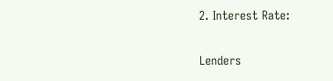2. Interest Rate:

Lenders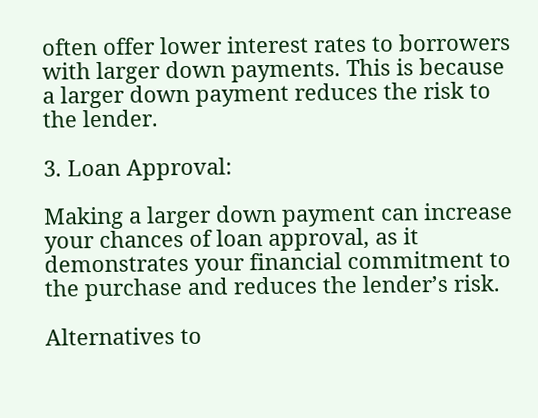often offer lower interest rates to borrowers with larger down payments. This is because a larger down payment reduces the risk to the lender.

3. Loan Approval:

Making a larger down payment can increase your chances of loan approval, as it demonstrates your financial commitment to the purchase and reduces the lender’s risk.

Alternatives to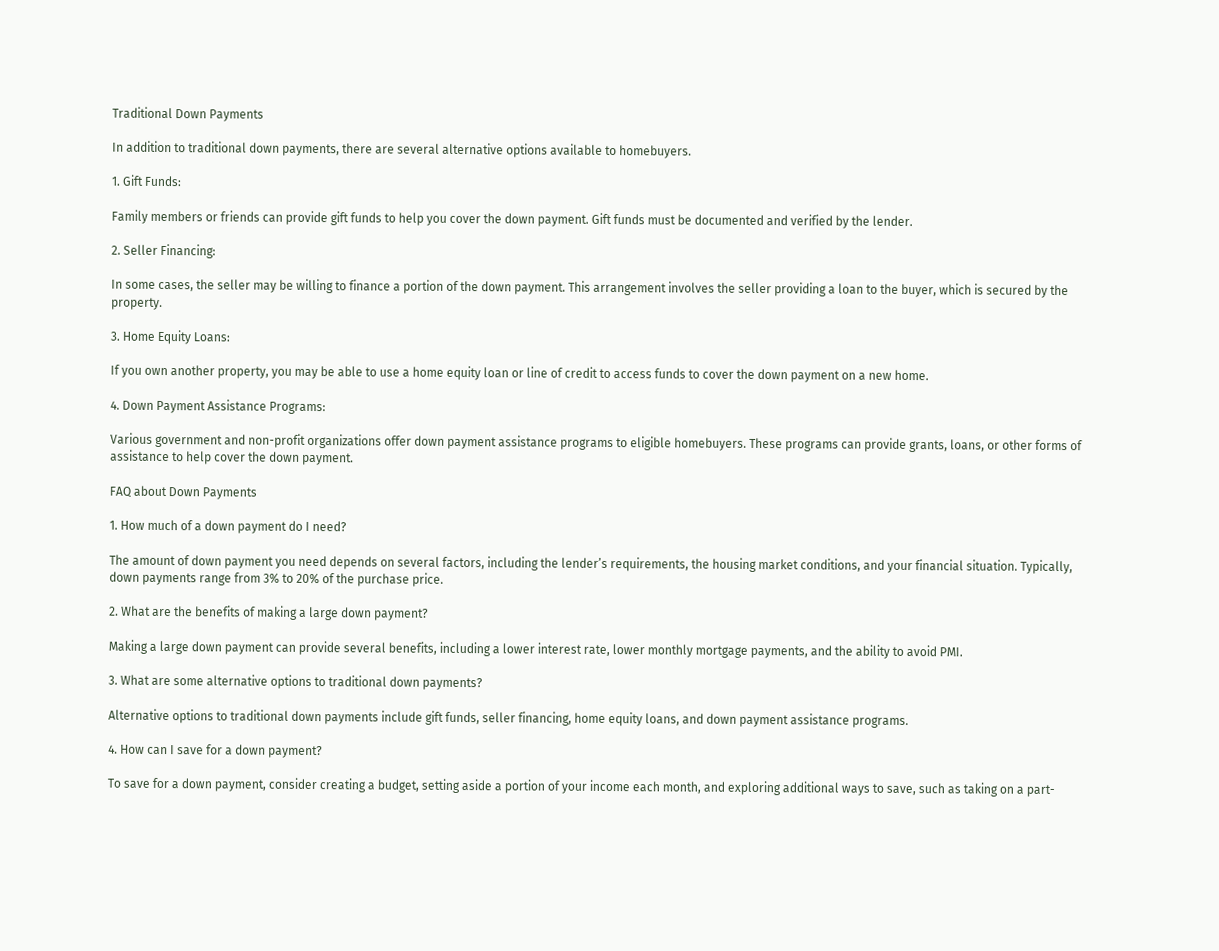Traditional Down Payments

In addition to traditional down payments, there are several alternative options available to homebuyers.

1. Gift Funds:

Family members or friends can provide gift funds to help you cover the down payment. Gift funds must be documented and verified by the lender.

2. Seller Financing:

In some cases, the seller may be willing to finance a portion of the down payment. This arrangement involves the seller providing a loan to the buyer, which is secured by the property.

3. Home Equity Loans:

If you own another property, you may be able to use a home equity loan or line of credit to access funds to cover the down payment on a new home.

4. Down Payment Assistance Programs:

Various government and non-profit organizations offer down payment assistance programs to eligible homebuyers. These programs can provide grants, loans, or other forms of assistance to help cover the down payment.

FAQ about Down Payments

1. How much of a down payment do I need?

The amount of down payment you need depends on several factors, including the lender’s requirements, the housing market conditions, and your financial situation. Typically, down payments range from 3% to 20% of the purchase price.

2. What are the benefits of making a large down payment?

Making a large down payment can provide several benefits, including a lower interest rate, lower monthly mortgage payments, and the ability to avoid PMI.

3. What are some alternative options to traditional down payments?

Alternative options to traditional down payments include gift funds, seller financing, home equity loans, and down payment assistance programs.

4. How can I save for a down payment?

To save for a down payment, consider creating a budget, setting aside a portion of your income each month, and exploring additional ways to save, such as taking on a part-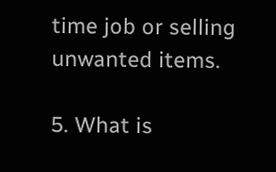time job or selling unwanted items.

5. What is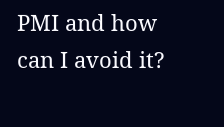PMI and how can I avoid it?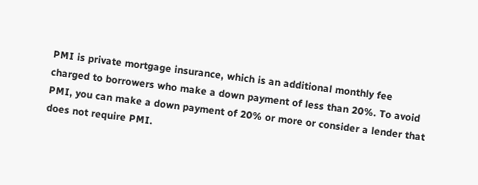PMI is private mortgage insurance, which is an additional monthly fee charged to borrowers who make a down payment of less than 20%. To avoid PMI, you can make a down payment of 20% or more or consider a lender that does not require PMI.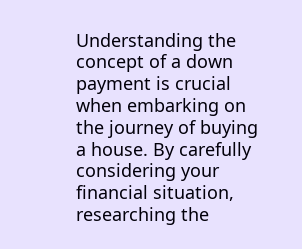Understanding the concept of a down payment is crucial when embarking on the journey of buying a house. By carefully considering your financial situation, researching the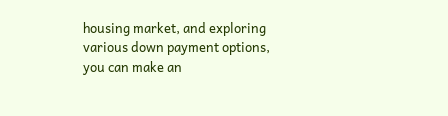housing market, and exploring various down payment options, you can make an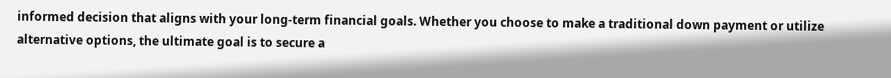informed decision that aligns with your long-term financial goals. Whether you choose to make a traditional down payment or utilize alternative options, the ultimate goal is to secure a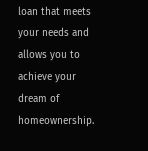loan that meets your needs and allows you to achieve your dream of homeownership.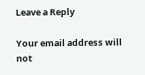Leave a Reply

Your email address will not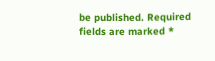be published. Required fields are marked *